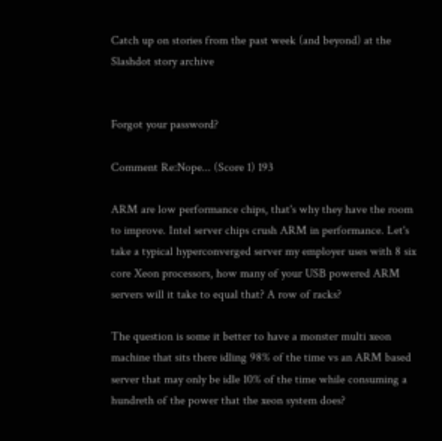Catch up on stories from the past week (and beyond) at the Slashdot story archive


Forgot your password?

Comment Re:Nope... (Score 1) 193

ARM are low performance chips, that's why they have the room to improve. Intel server chips crush ARM in performance. Let's take a typical hyperconverged server my employer uses with 8 six core Xeon processors, how many of your USB powered ARM servers will it take to equal that? A row of racks?

The question is some it better to have a monster multi xeon machine that sits there idling 98% of the time vs an ARM based server that may only be idle 10% of the time while consuming a hundreth of the power that the xeon system does?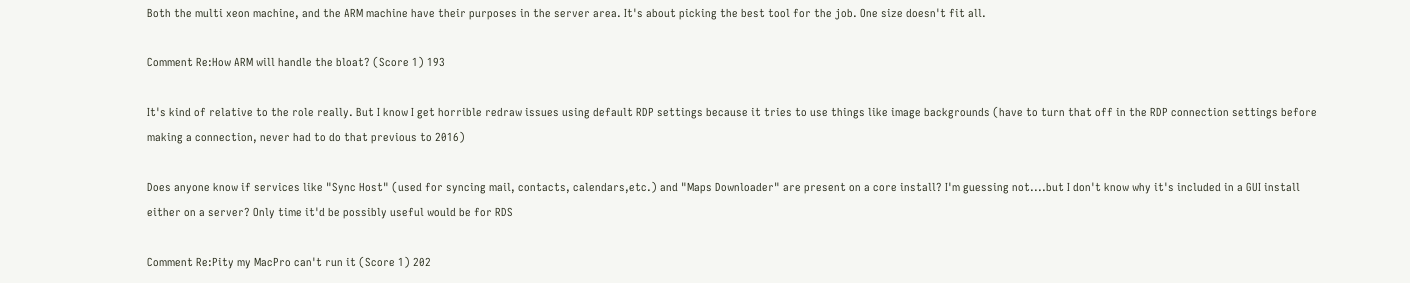Both the multi xeon machine, and the ARM machine have their purposes in the server area. It's about picking the best tool for the job. One size doesn't fit all.

Comment Re:How ARM will handle the bloat? (Score 1) 193

It's kind of relative to the role really. But I know I get horrible redraw issues using default RDP settings because it tries to use things like image backgrounds (have to turn that off in the RDP connection settings before making a connection, never had to do that previous to 2016)

Does anyone know if services like "Sync Host" (used for syncing mail, contacts, calendars,etc.) and "Maps Downloader" are present on a core install? I'm guessing not....but I don't know why it's included in a GUI install either on a server? Only time it'd be possibly useful would be for RDS

Comment Re:Pity my MacPro can't run it (Score 1) 202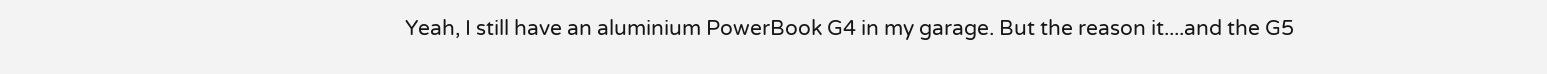Yeah, I still have an aluminium PowerBook G4 in my garage. But the reason it....and the G5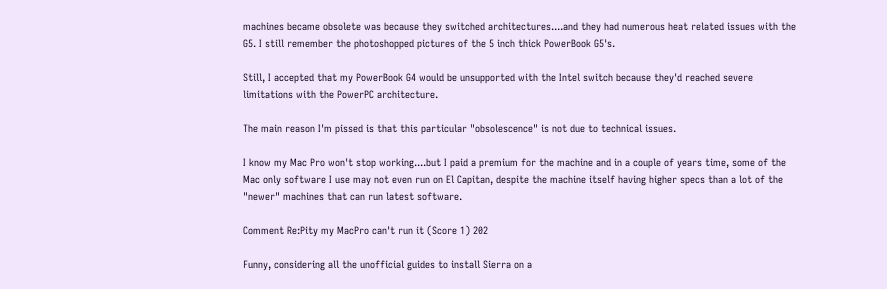machines became obsolete was because they switched architectures....and they had numerous heat related issues with the G5. I still remember the photoshopped pictures of the 5 inch thick PowerBook G5's.

Still, I accepted that my PowerBook G4 would be unsupported with the Intel switch because they'd reached severe limitations with the PowerPC architecture.

The main reason I'm pissed is that this particular "obsolescence" is not due to technical issues.

I know my Mac Pro won't stop working....but I paid a premium for the machine and in a couple of years time, some of the Mac only software I use may not even run on El Capitan, despite the machine itself having higher specs than a lot of the "newer" machines that can run latest software.

Comment Re:Pity my MacPro can't run it (Score 1) 202

Funny, considering all the unofficial guides to install Sierra on a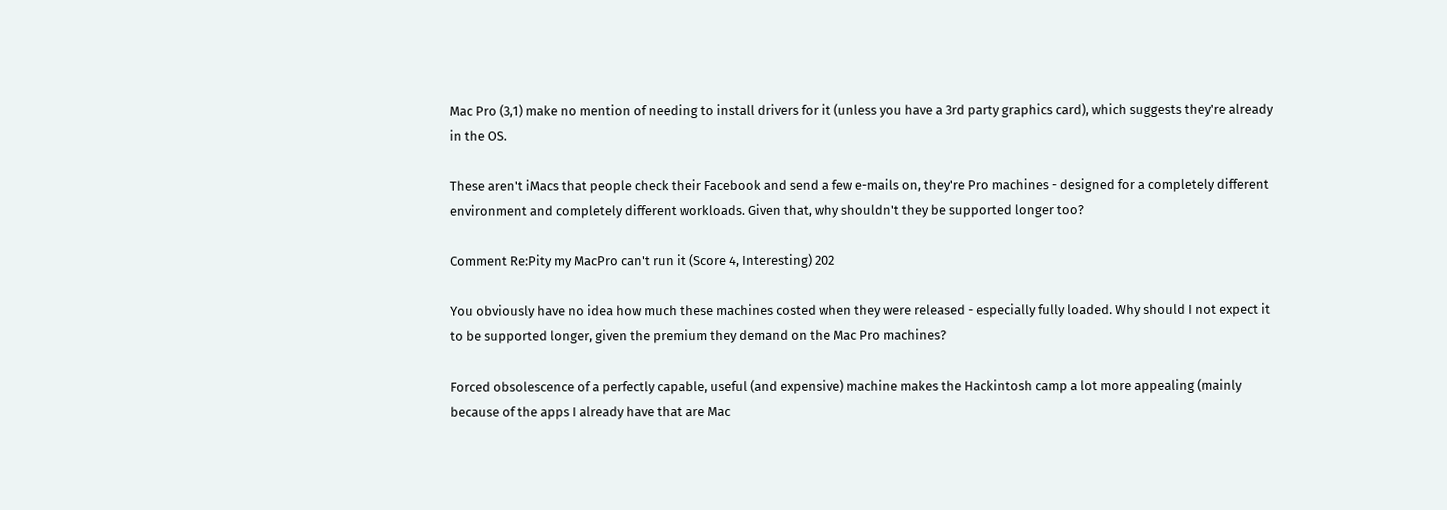Mac Pro (3,1) make no mention of needing to install drivers for it (unless you have a 3rd party graphics card), which suggests they're already in the OS.

These aren't iMacs that people check their Facebook and send a few e-mails on, they're Pro machines - designed for a completely different environment and completely different workloads. Given that, why shouldn't they be supported longer too?

Comment Re:Pity my MacPro can't run it (Score 4, Interesting) 202

You obviously have no idea how much these machines costed when they were released - especially fully loaded. Why should I not expect it to be supported longer, given the premium they demand on the Mac Pro machines?

Forced obsolescence of a perfectly capable, useful (and expensive) machine makes the Hackintosh camp a lot more appealing (mainly because of the apps I already have that are Mac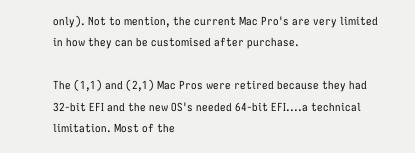only). Not to mention, the current Mac Pro's are very limited in how they can be customised after purchase.

The (1,1) and (2,1) Mac Pros were retired because they had 32-bit EFI and the new OS's needed 64-bit EFI....a technical limitation. Most of the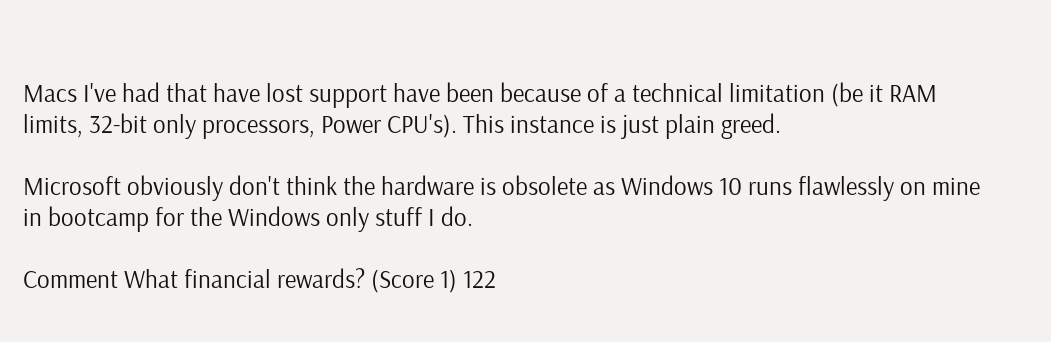Macs I've had that have lost support have been because of a technical limitation (be it RAM limits, 32-bit only processors, Power CPU's). This instance is just plain greed.

Microsoft obviously don't think the hardware is obsolete as Windows 10 runs flawlessly on mine in bootcamp for the Windows only stuff I do.

Comment What financial rewards? (Score 1) 122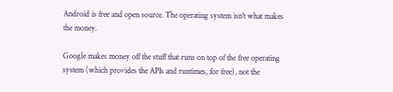Android is free and open source. The operating system isn't what makes the money.

Google makes money off the stuff that runs on top of the free operating system (which provides the APIs and runtimes, for free), not the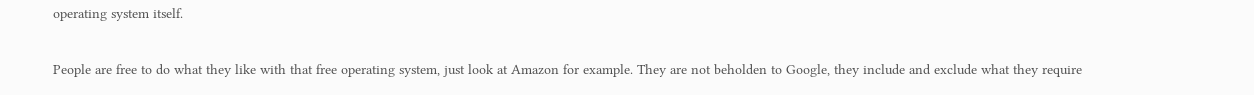operating system itself.

People are free to do what they like with that free operating system, just look at Amazon for example. They are not beholden to Google, they include and exclude what they require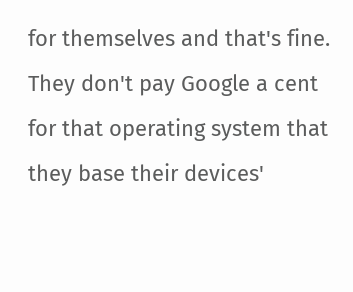for themselves and that's fine. They don't pay Google a cent for that operating system that they base their devices'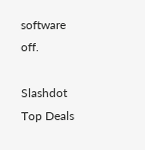software off.

Slashdot Top Deals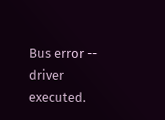Bus error -- driver executed.